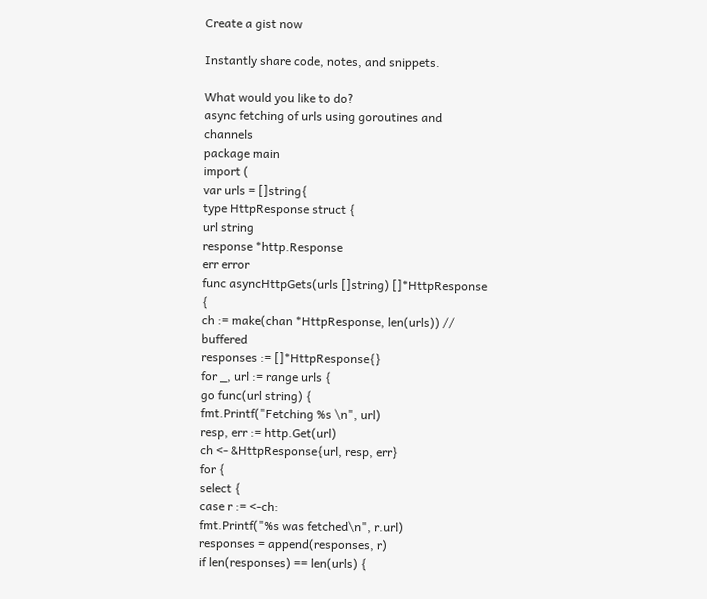Create a gist now

Instantly share code, notes, and snippets.

What would you like to do?
async fetching of urls using goroutines and channels
package main
import (
var urls = []string{
type HttpResponse struct {
url string
response *http.Response
err error
func asyncHttpGets(urls []string) []*HttpResponse {
ch := make(chan *HttpResponse, len(urls)) // buffered
responses := []*HttpResponse{}
for _, url := range urls {
go func(url string) {
fmt.Printf("Fetching %s \n", url)
resp, err := http.Get(url)
ch <- &HttpResponse{url, resp, err}
for {
select {
case r := <-ch:
fmt.Printf("%s was fetched\n", r.url)
responses = append(responses, r)
if len(responses) == len(urls) {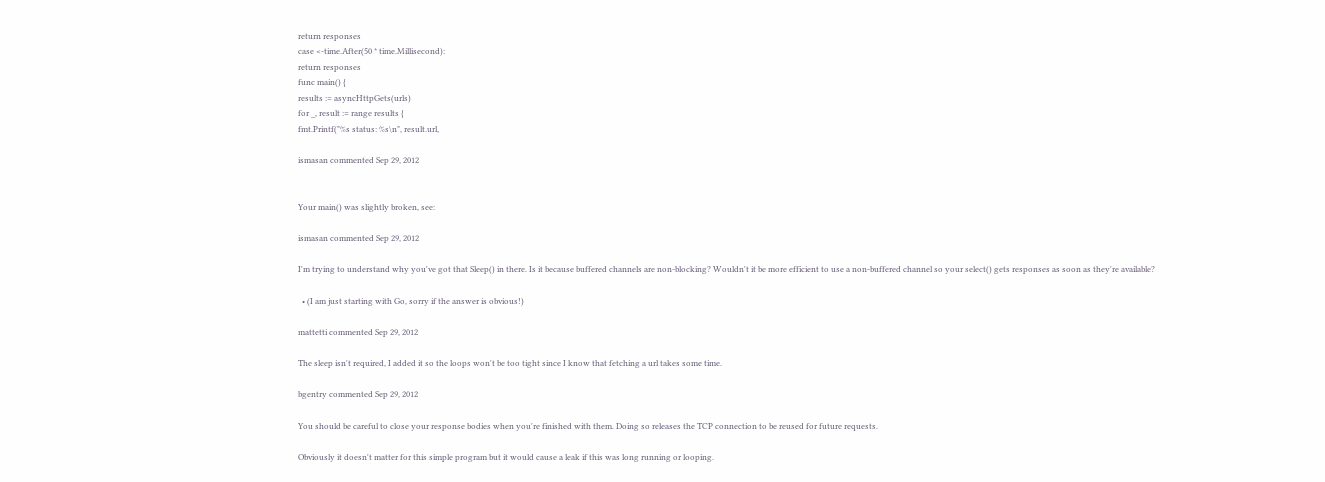return responses
case <-time.After(50 * time.Millisecond):
return responses
func main() {
results := asyncHttpGets(urls)
for _, result := range results {
fmt.Printf("%s status: %s\n", result.url,

ismasan commented Sep 29, 2012


Your main() was slightly broken, see:

ismasan commented Sep 29, 2012

I'm trying to understand why you've got that Sleep() in there. Is it because buffered channels are non-blocking? Wouldn't it be more efficient to use a non-buffered channel so your select() gets responses as soon as they're available?

  • (I am just starting with Go, sorry if the answer is obvious!)

mattetti commented Sep 29, 2012

The sleep isn't required, I added it so the loops won't be too tight since I know that fetching a url takes some time.

bgentry commented Sep 29, 2012

You should be careful to close your response bodies when you're finished with them. Doing so releases the TCP connection to be reused for future requests.

Obviously it doesn't matter for this simple program but it would cause a leak if this was long running or looping.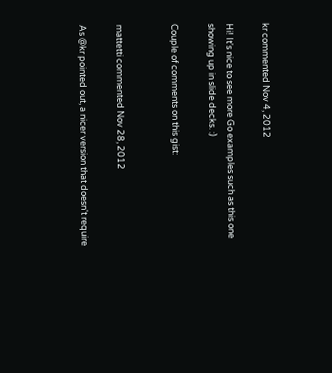kr commented Nov 4, 2012

Hi! It's nice to see more Go examples such as this one showing up in slide decks. :)

Couple of comments on this gist:


mattetti commented Nov 28, 2012

As @kr pointed out, a nicer version that doesn't require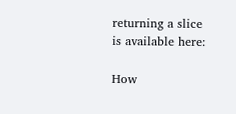returning a slice is available here:

How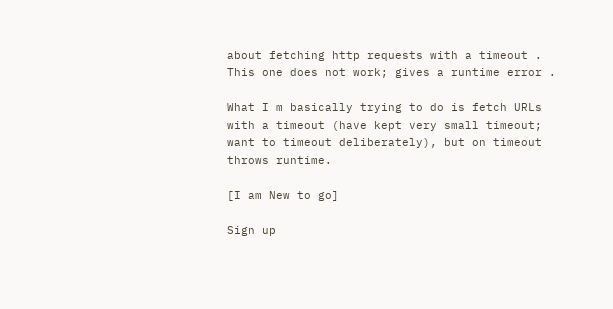about fetching http requests with a timeout .
This one does not work; gives a runtime error .

What I m basically trying to do is fetch URLs with a timeout (have kept very small timeout; want to timeout deliberately), but on timeout throws runtime.

[I am New to go]

Sign up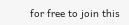for free to join this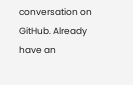conversation on GitHub. Already have an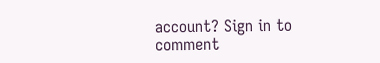account? Sign in to comment